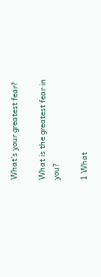What's your greatest fear?

What is the greatest fear in you?

1 What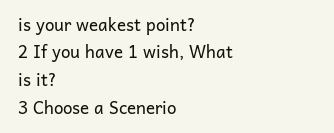is your weakest point?
2 If you have 1 wish, What is it?
3 Choose a Scenerio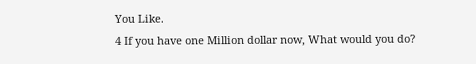You Like.
4 If you have one Million dollar now, What would you do?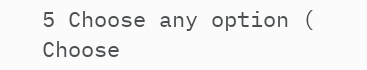5 Choose any option ( Choose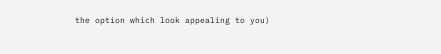the option which look appealing to you)